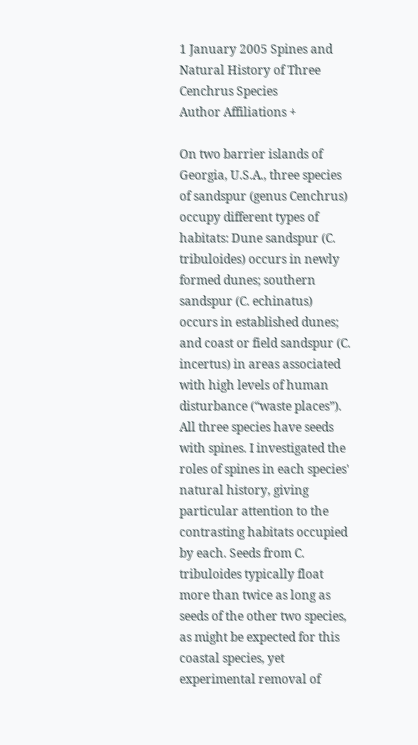1 January 2005 Spines and Natural History of Three Cenchrus Species
Author Affiliations +

On two barrier islands of Georgia, U.S.A., three species of sandspur (genus Cenchrus) occupy different types of habitats: Dune sandspur (C. tribuloides) occurs in newly formed dunes; southern sandspur (C. echinatus) occurs in established dunes; and coast or field sandspur (C. incertus) in areas associated with high levels of human disturbance (“waste places”). All three species have seeds with spines. I investigated the roles of spines in each species' natural history, giving particular attention to the contrasting habitats occupied by each. Seeds from C. tribuloides typically float more than twice as long as seeds of the other two species, as might be expected for this coastal species, yet experimental removal of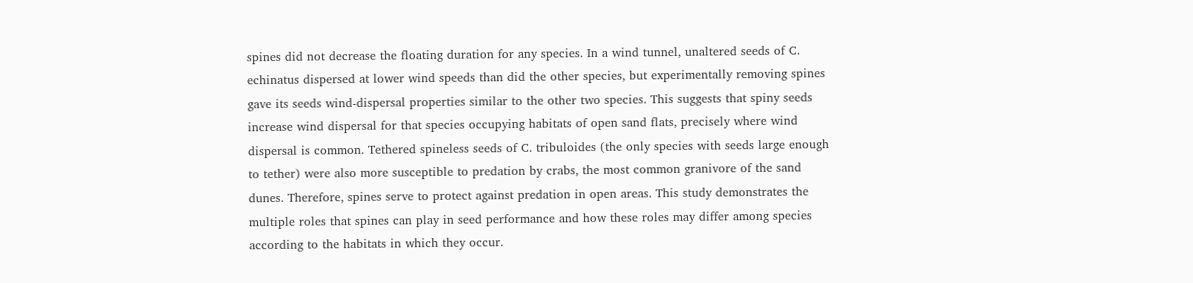spines did not decrease the floating duration for any species. In a wind tunnel, unaltered seeds of C. echinatus dispersed at lower wind speeds than did the other species, but experimentally removing spines gave its seeds wind-dispersal properties similar to the other two species. This suggests that spiny seeds increase wind dispersal for that species occupying habitats of open sand flats, precisely where wind dispersal is common. Tethered spineless seeds of C. tribuloides (the only species with seeds large enough to tether) were also more susceptible to predation by crabs, the most common granivore of the sand dunes. Therefore, spines serve to protect against predation in open areas. This study demonstrates the multiple roles that spines can play in seed performance and how these roles may differ among species according to the habitats in which they occur.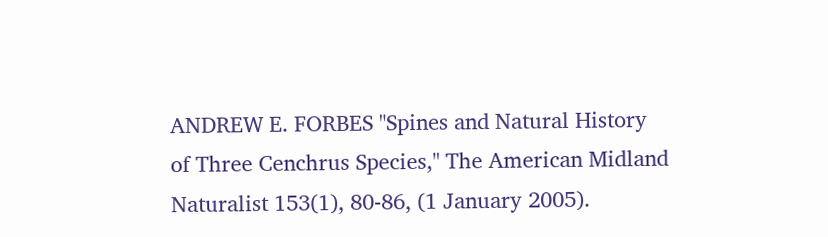ANDREW E. FORBES "Spines and Natural History of Three Cenchrus Species," The American Midland Naturalist 153(1), 80-86, (1 January 2005).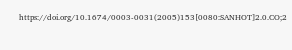https://doi.org/10.1674/0003-0031(2005)153[0080:SANHOT]2.0.CO;2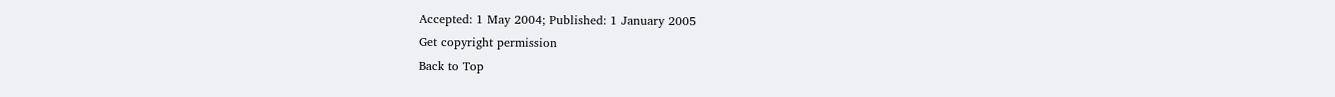Accepted: 1 May 2004; Published: 1 January 2005
Get copyright permission
Back to Top